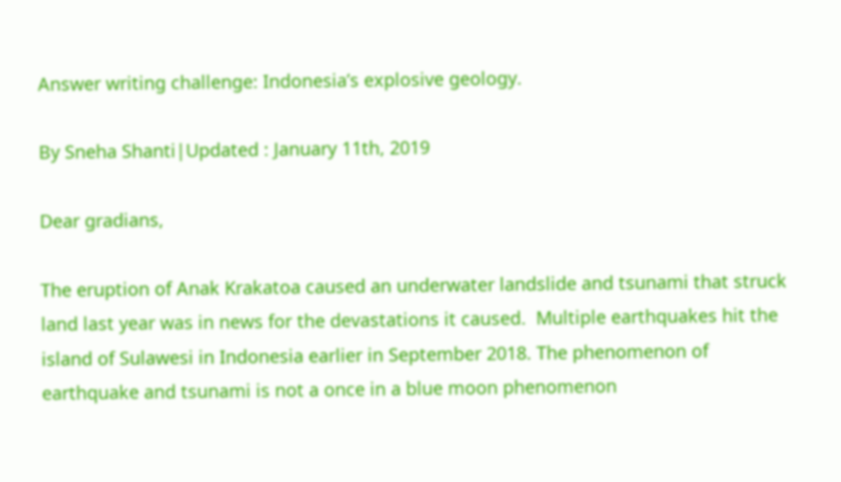Answer writing challenge: Indonesia’s explosive geology.

By Sneha Shanti|Updated : January 11th, 2019

Dear gradians,

The eruption of Anak Krakatoa caused an underwater landslide and tsunami that struck land last year was in news for the devastations it caused.  Multiple earthquakes hit the island of Sulawesi in Indonesia earlier in September 2018. The phenomenon of earthquake and tsunami is not a once in a blue moon phenomenon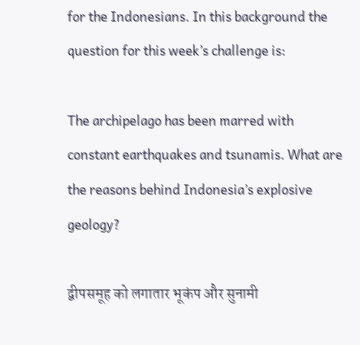for the Indonesians. In this background the question for this week’s challenge is:

The archipelago has been marred with constant earthquakes and tsunamis. What are the reasons behind Indonesia’s explosive geology?

द्वीपसमूह को लगातार भूकंप और सुनामी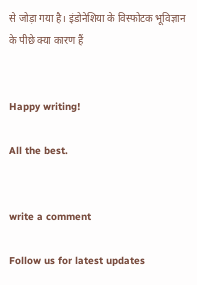से जोड़ा गया है। इंडोनेशिया के विस्फोटक भूविज्ञान के पीछे क्या कारण हैं


Happy writing!

All the best.


write a comment

Follow us for latest updates